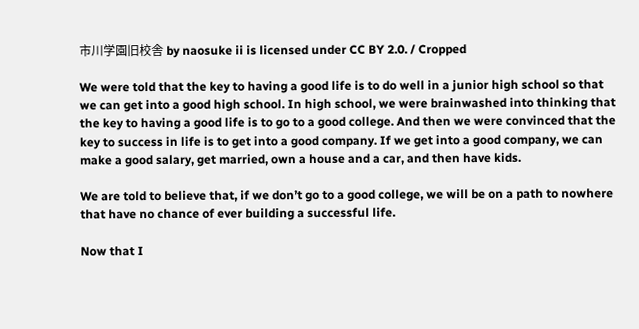市川学園旧校舎 by naosuke ii is licensed under CC BY 2.0. / Cropped

We were told that the key to having a good life is to do well in a junior high school so that we can get into a good high school. In high school, we were brainwashed into thinking that the key to having a good life is to go to a good college. And then we were convinced that the key to success in life is to get into a good company. If we get into a good company, we can make a good salary, get married, own a house and a car, and then have kids.

We are told to believe that, if we don’t go to a good college, we will be on a path to nowhere that have no chance of ever building a successful life.

Now that I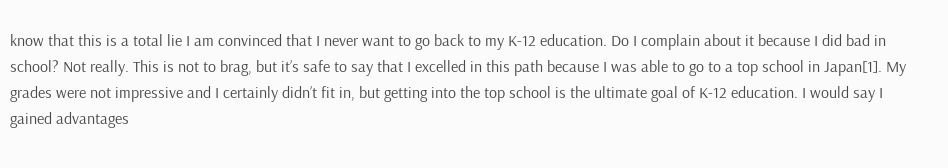know that this is a total lie I am convinced that I never want to go back to my K-12 education. Do I complain about it because I did bad in school? Not really. This is not to brag, but it’s safe to say that I excelled in this path because I was able to go to a top school in Japan[1]. My grades were not impressive and I certainly didn’t fit in, but getting into the top school is the ultimate goal of K-12 education. I would say I gained advantages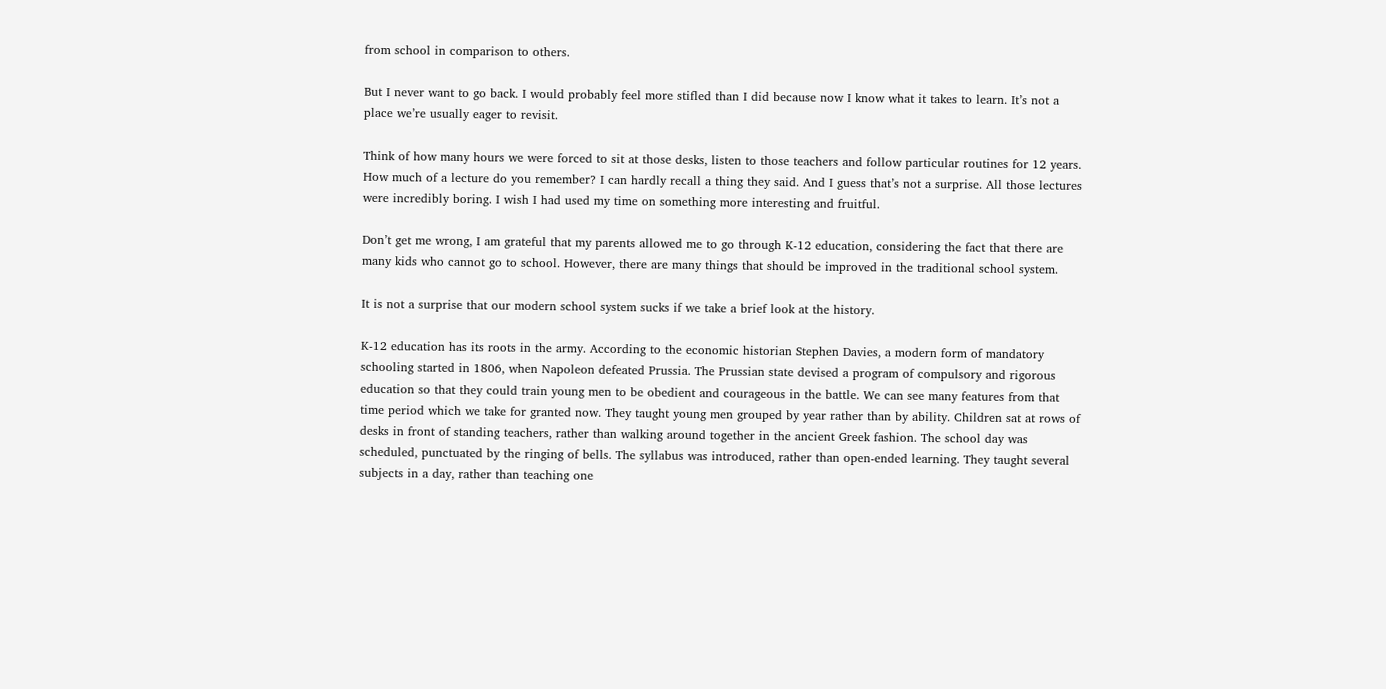from school in comparison to others.

But I never want to go back. I would probably feel more stifled than I did because now I know what it takes to learn. It’s not a place we’re usually eager to revisit.

Think of how many hours we were forced to sit at those desks, listen to those teachers and follow particular routines for 12 years. How much of a lecture do you remember? I can hardly recall a thing they said. And I guess that’s not a surprise. All those lectures were incredibly boring. I wish I had used my time on something more interesting and fruitful.

Don’t get me wrong, I am grateful that my parents allowed me to go through K-12 education, considering the fact that there are many kids who cannot go to school. However, there are many things that should be improved in the traditional school system.

It is not a surprise that our modern school system sucks if we take a brief look at the history.

K-12 education has its roots in the army. According to the economic historian Stephen Davies, a modern form of mandatory schooling started in 1806, when Napoleon defeated Prussia. The Prussian state devised a program of compulsory and rigorous education so that they could train young men to be obedient and courageous in the battle. We can see many features from that time period which we take for granted now. They taught young men grouped by year rather than by ability. Children sat at rows of desks in front of standing teachers, rather than walking around together in the ancient Greek fashion. The school day was scheduled, punctuated by the ringing of bells. The syllabus was introduced, rather than open-ended learning. They taught several subjects in a day, rather than teaching one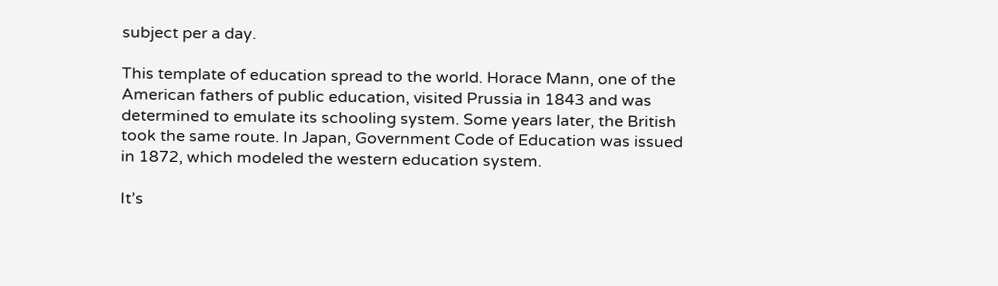subject per a day.

This template of education spread to the world. Horace Mann, one of the American fathers of public education, visited Prussia in 1843 and was determined to emulate its schooling system. Some years later, the British took the same route. In Japan, Government Code of Education was issued in 1872, which modeled the western education system.

It’s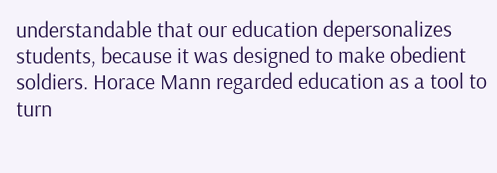understandable that our education depersonalizes students, because it was designed to make obedient soldiers. Horace Mann regarded education as a tool to turn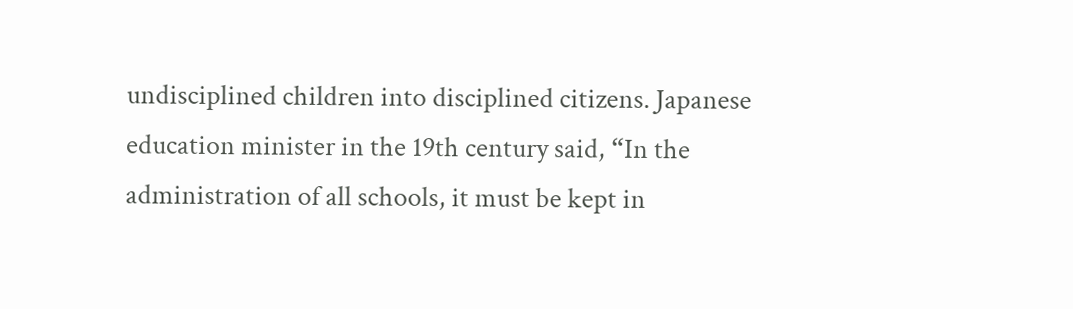undisciplined children into disciplined citizens. Japanese education minister in the 19th century said, “In the administration of all schools, it must be kept in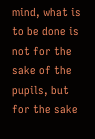mind, what is to be done is not for the sake of the pupils, but for the sake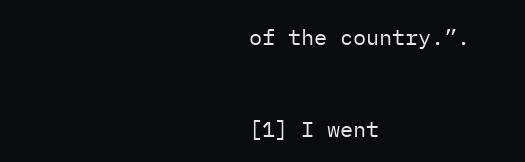of the country.”.


[1] I went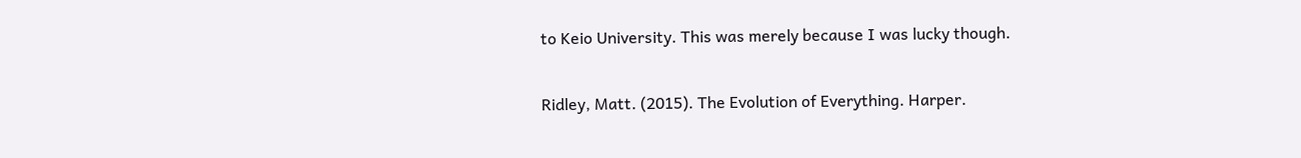to Keio University. This was merely because I was lucky though.


Ridley, Matt. (2015). The Evolution of Everything. Harper.